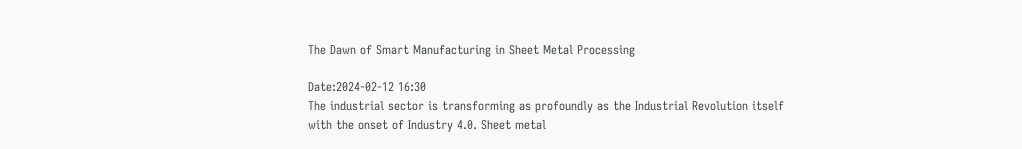The Dawn of Smart Manufacturing in Sheet Metal Processing

Date:2024-02-12 16:30
The industrial sector is transforming as profoundly as the Industrial Revolution itself with the onset of Industry 4.0. Sheet metal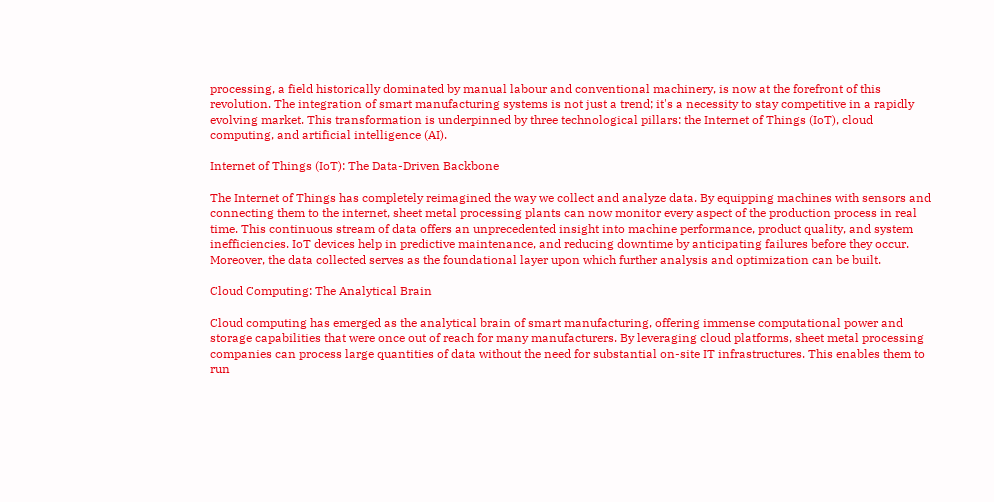processing, a field historically dominated by manual labour and conventional machinery, is now at the forefront of this revolution. The integration of smart manufacturing systems is not just a trend; it's a necessity to stay competitive in a rapidly evolving market. This transformation is underpinned by three technological pillars: the Internet of Things (IoT), cloud computing, and artificial intelligence (AI).

Internet of Things (IoT): The Data-Driven Backbone

The Internet of Things has completely reimagined the way we collect and analyze data. By equipping machines with sensors and connecting them to the internet, sheet metal processing plants can now monitor every aspect of the production process in real time. This continuous stream of data offers an unprecedented insight into machine performance, product quality, and system inefficiencies. IoT devices help in predictive maintenance, and reducing downtime by anticipating failures before they occur. Moreover, the data collected serves as the foundational layer upon which further analysis and optimization can be built.

Cloud Computing: The Analytical Brain

Cloud computing has emerged as the analytical brain of smart manufacturing, offering immense computational power and storage capabilities that were once out of reach for many manufacturers. By leveraging cloud platforms, sheet metal processing companies can process large quantities of data without the need for substantial on-site IT infrastructures. This enables them to run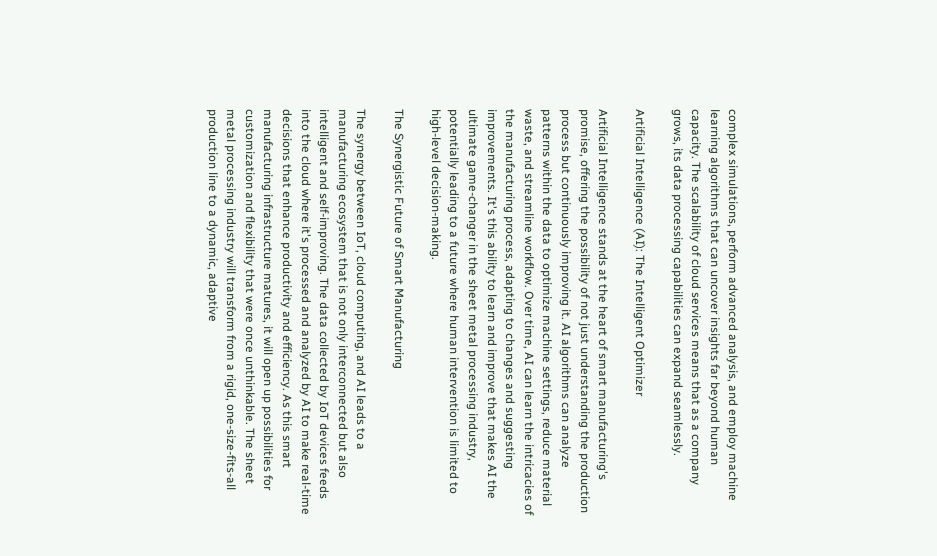complex simulations, perform advanced analysis, and employ machine learning algorithms that can uncover insights far beyond human capacity. The scalability of cloud services means that as a company grows, its data processing capabilities can expand seamlessly.

Artificial Intelligence (AI): The Intelligent Optimizer

Artificial Intelligence stands at the heart of smart manufacturing's promise, offering the possibility of not just understanding the production process but continuously improving it. AI algorithms can analyze patterns within the data to optimize machine settings, reduce material waste, and streamline workflow. Over time, AI can learn the intricacies of the manufacturing process, adapting to changes and suggesting improvements. It's this ability to learn and improve that makes AI the ultimate game-changer in the sheet metal processing industry, potentially leading to a future where human intervention is limited to high-level decision-making.

The Synergistic Future of Smart Manufacturing

The synergy between IoT, cloud computing, and AI leads to a manufacturing ecosystem that is not only interconnected but also intelligent and self-improving. The data collected by IoT devices feeds into the cloud where it's processed and analyzed by AI to make real-time decisions that enhance productivity and efficiency. As this smart manufacturing infrastructure matures, it will open up possibilities for customization and flexibility that were once unthinkable. The sheet metal processing industry will transform from a rigid, one-size-fits-all production line to a dynamic, adaptive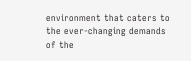environment that caters to the ever-changing demands of the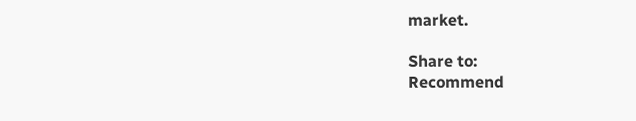market.

Share to:
Recommend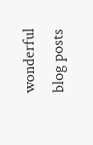wonderful blog posts